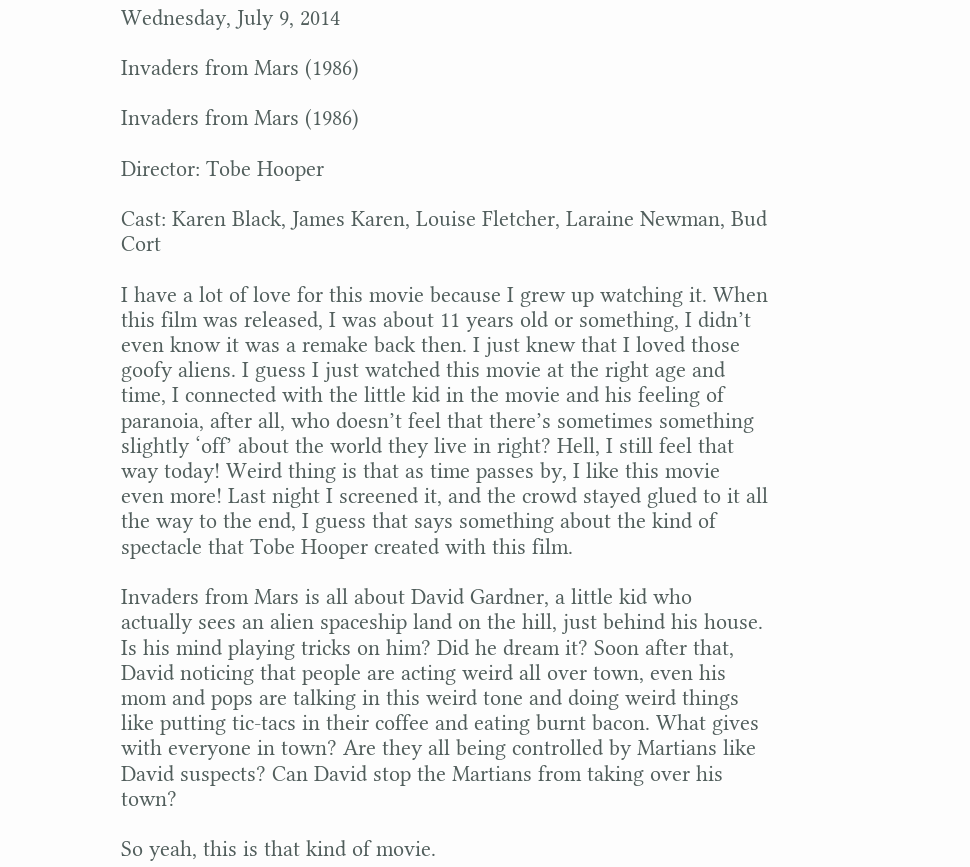Wednesday, July 9, 2014

Invaders from Mars (1986)

Invaders from Mars (1986)

Director: Tobe Hooper

Cast: Karen Black, James Karen, Louise Fletcher, Laraine Newman, Bud Cort

I have a lot of love for this movie because I grew up watching it. When this film was released, I was about 11 years old or something, I didn’t even know it was a remake back then. I just knew that I loved those goofy aliens. I guess I just watched this movie at the right age and time, I connected with the little kid in the movie and his feeling of paranoia, after all, who doesn’t feel that there’s sometimes something slightly ‘off’ about the world they live in right? Hell, I still feel that way today! Weird thing is that as time passes by, I like this movie even more! Last night I screened it, and the crowd stayed glued to it all the way to the end, I guess that says something about the kind of spectacle that Tobe Hooper created with this film.

Invaders from Mars is all about David Gardner, a little kid who actually sees an alien spaceship land on the hill, just behind his house. Is his mind playing tricks on him? Did he dream it? Soon after that, David noticing that people are acting weird all over town, even his mom and pops are talking in this weird tone and doing weird things like putting tic-tacs in their coffee and eating burnt bacon. What gives with everyone in town? Are they all being controlled by Martians like David suspects? Can David stop the Martians from taking over his town?

So yeah, this is that kind of movie.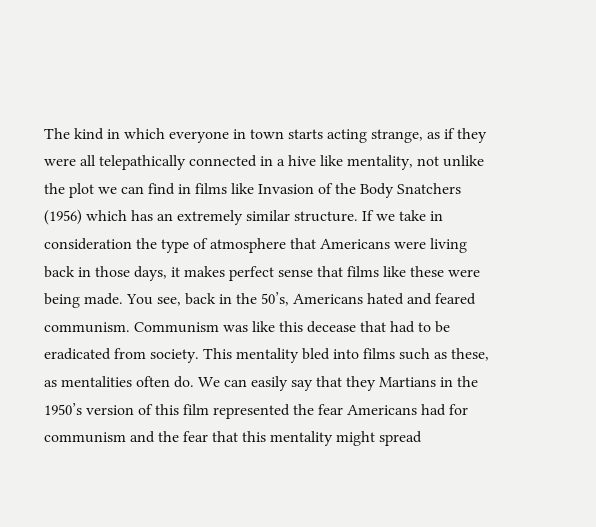The kind in which everyone in town starts acting strange, as if they were all telepathically connected in a hive like mentality, not unlike the plot we can find in films like Invasion of the Body Snatchers (1956) which has an extremely similar structure. If we take in consideration the type of atmosphere that Americans were living back in those days, it makes perfect sense that films like these were being made. You see, back in the 50’s, Americans hated and feared communism. Communism was like this decease that had to be eradicated from society. This mentality bled into films such as these, as mentalities often do. We can easily say that they Martians in the 1950’s version of this film represented the fear Americans had for communism and the fear that this mentality might spread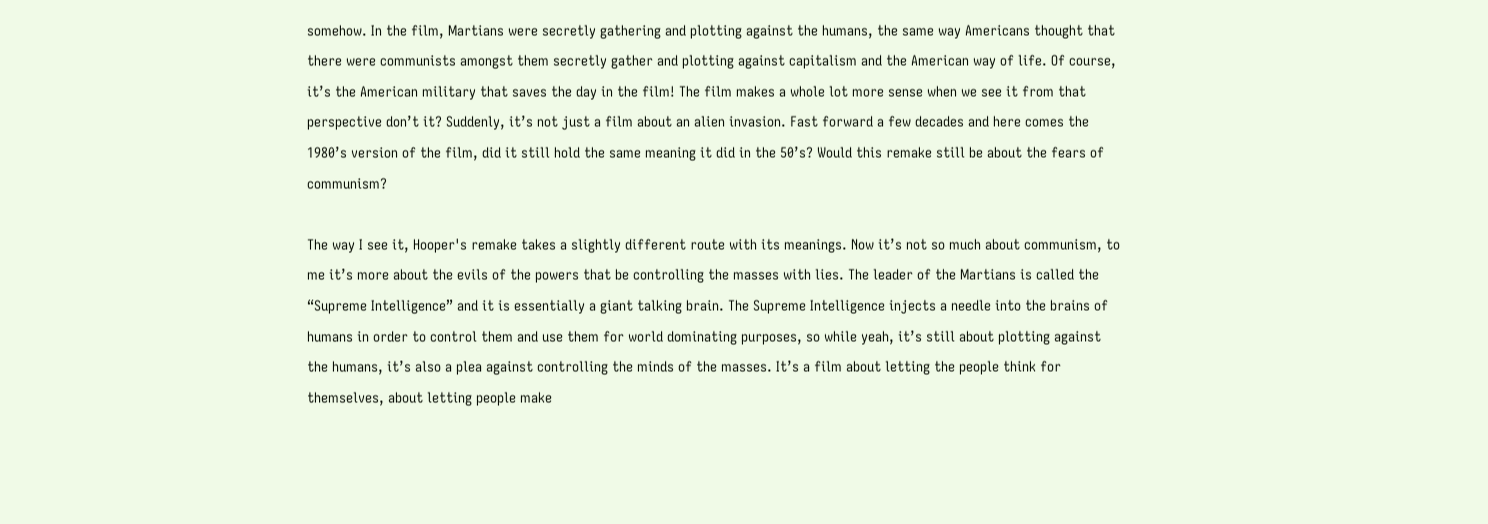somehow. In the film, Martians were secretly gathering and plotting against the humans, the same way Americans thought that there were communists amongst them secretly gather and plotting against capitalism and the American way of life. Of course, it’s the American military that saves the day in the film! The film makes a whole lot more sense when we see it from that perspective don’t it? Suddenly, it’s not just a film about an alien invasion. Fast forward a few decades and here comes the 1980’s version of the film, did it still hold the same meaning it did in the 50’s? Would this remake still be about the fears of communism?

The way I see it, Hooper's remake takes a slightly different route with its meanings. Now it’s not so much about communism, to me it’s more about the evils of the powers that be controlling the masses with lies. The leader of the Martians is called the “Supreme Intelligence” and it is essentially a giant talking brain. The Supreme Intelligence injects a needle into the brains of humans in order to control them and use them for world dominating purposes, so while yeah, it’s still about plotting against the humans, it’s also a plea against controlling the minds of the masses. It’s a film about letting the people think for themselves, about letting people make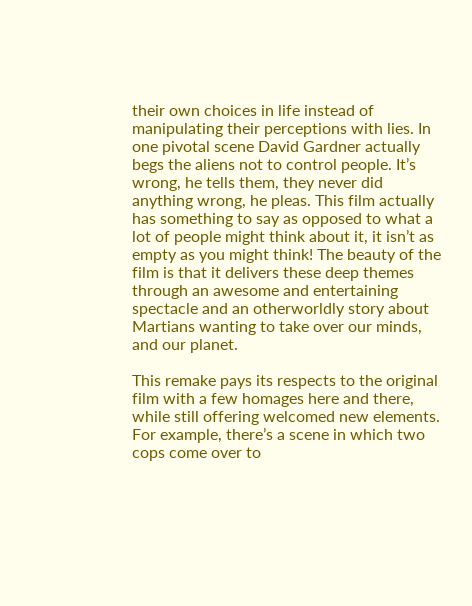their own choices in life instead of manipulating their perceptions with lies. In one pivotal scene David Gardner actually begs the aliens not to control people. It’s wrong, he tells them, they never did anything wrong, he pleas. This film actually has something to say as opposed to what a lot of people might think about it, it isn’t as empty as you might think! The beauty of the film is that it delivers these deep themes through an awesome and entertaining spectacle and an otherworldly story about Martians wanting to take over our minds, and our planet.

This remake pays its respects to the original film with a few homages here and there, while still offering welcomed new elements. For example, there’s a scene in which two cops come over to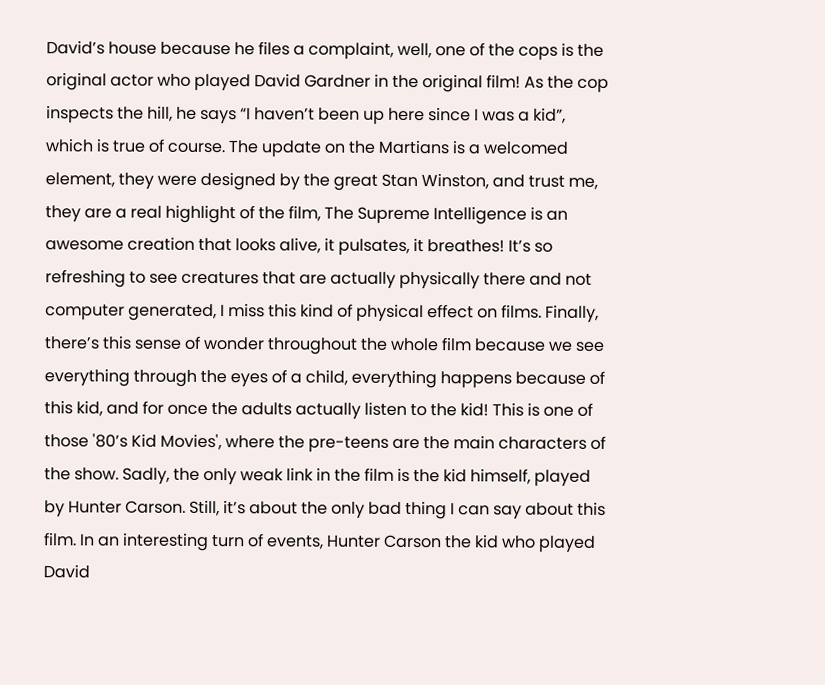David’s house because he files a complaint, well, one of the cops is the original actor who played David Gardner in the original film! As the cop inspects the hill, he says “I haven’t been up here since I was a kid”, which is true of course. The update on the Martians is a welcomed element, they were designed by the great Stan Winston, and trust me, they are a real highlight of the film, The Supreme Intelligence is an awesome creation that looks alive, it pulsates, it breathes! It’s so refreshing to see creatures that are actually physically there and not computer generated, I miss this kind of physical effect on films. Finally, there’s this sense of wonder throughout the whole film because we see everything through the eyes of a child, everything happens because of this kid, and for once the adults actually listen to the kid! This is one of those '80’s Kid Movies', where the pre-teens are the main characters of the show. Sadly, the only weak link in the film is the kid himself, played by Hunter Carson. Still, it’s about the only bad thing I can say about this film. In an interesting turn of events, Hunter Carson the kid who played David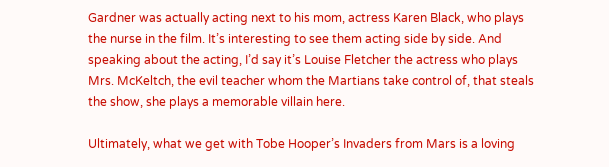Gardner was actually acting next to his mom, actress Karen Black, who plays the nurse in the film. It’s interesting to see them acting side by side. And speaking about the acting, I’d say it’s Louise Fletcher the actress who plays Mrs. McKeltch, the evil teacher whom the Martians take control of, that steals the show, she plays a memorable villain here.

Ultimately, what we get with Tobe Hooper’s Invaders from Mars is a loving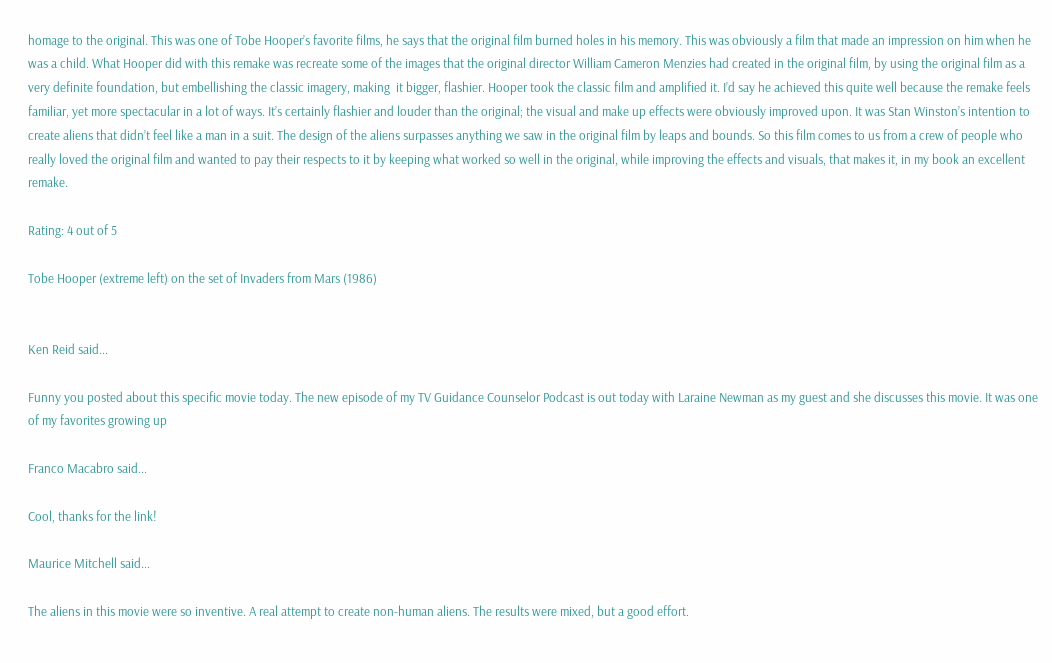homage to the original. This was one of Tobe Hooper’s favorite films, he says that the original film burned holes in his memory. This was obviously a film that made an impression on him when he was a child. What Hooper did with this remake was recreate some of the images that the original director William Cameron Menzies had created in the original film, by using the original film as a very definite foundation, but embellishing the classic imagery, making  it bigger, flashier. Hooper took the classic film and amplified it. I’d say he achieved this quite well because the remake feels familiar, yet more spectacular in a lot of ways. It’s certainly flashier and louder than the original; the visual and make up effects were obviously improved upon. It was Stan Winston’s intention to create aliens that didn’t feel like a man in a suit. The design of the aliens surpasses anything we saw in the original film by leaps and bounds. So this film comes to us from a crew of people who really loved the original film and wanted to pay their respects to it by keeping what worked so well in the original, while improving the effects and visuals, that makes it, in my book an excellent remake.

Rating: 4 out of 5

Tobe Hooper (extreme left) on the set of Invaders from Mars (1986)


Ken Reid said...

Funny you posted about this specific movie today. The new episode of my TV Guidance Counselor Podcast is out today with Laraine Newman as my guest and she discusses this movie. It was one of my favorites growing up

Franco Macabro said...

Cool, thanks for the link!

Maurice Mitchell said...

The aliens in this movie were so inventive. A real attempt to create non-human aliens. The results were mixed, but a good effort.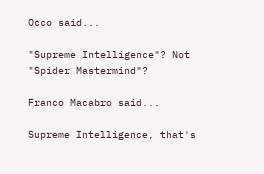Occo said...

"Supreme Intelligence"? Not "Spider Mastermind"?

Franco Macabro said...

Supreme Intelligence, that's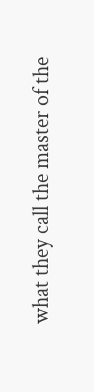what they call the master of the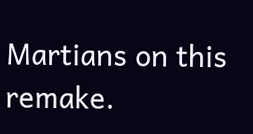Martians on this remake.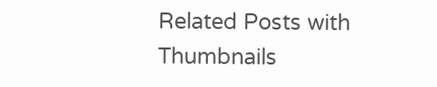Related Posts with Thumbnails